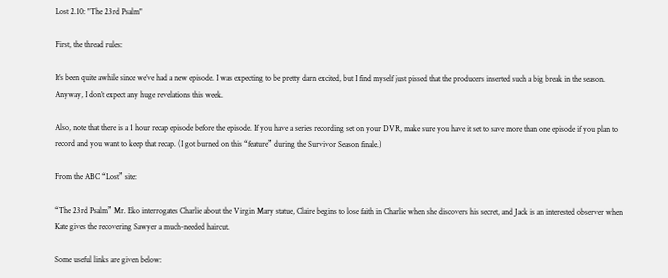Lost 2.10: "The 23rd Psalm"

First, the thread rules:

It’s been quite awhile since we’ve had a new episode. I was expecting to be pretty darn excited, but I find myself just pissed that the producers inserted such a big break in the season. Anyway, I don’t expect any huge revelations this week.

Also, note that there is a 1 hour recap episode before the episode. If you have a series recording set on your DVR, make sure you have it set to save more than one episode if you plan to record and you want to keep that recap. (I got burned on this “feature” during the Survivor Season finale.)

From the ABC “Lost” site:

“The 23rd Psalm” Mr. Eko interrogates Charlie about the Virgin Mary statue, Claire begins to lose faith in Charlie when she discovers his secret, and Jack is an interested observer when Kate gives the recovering Sawyer a much-needed haircut.

Some useful links are given below: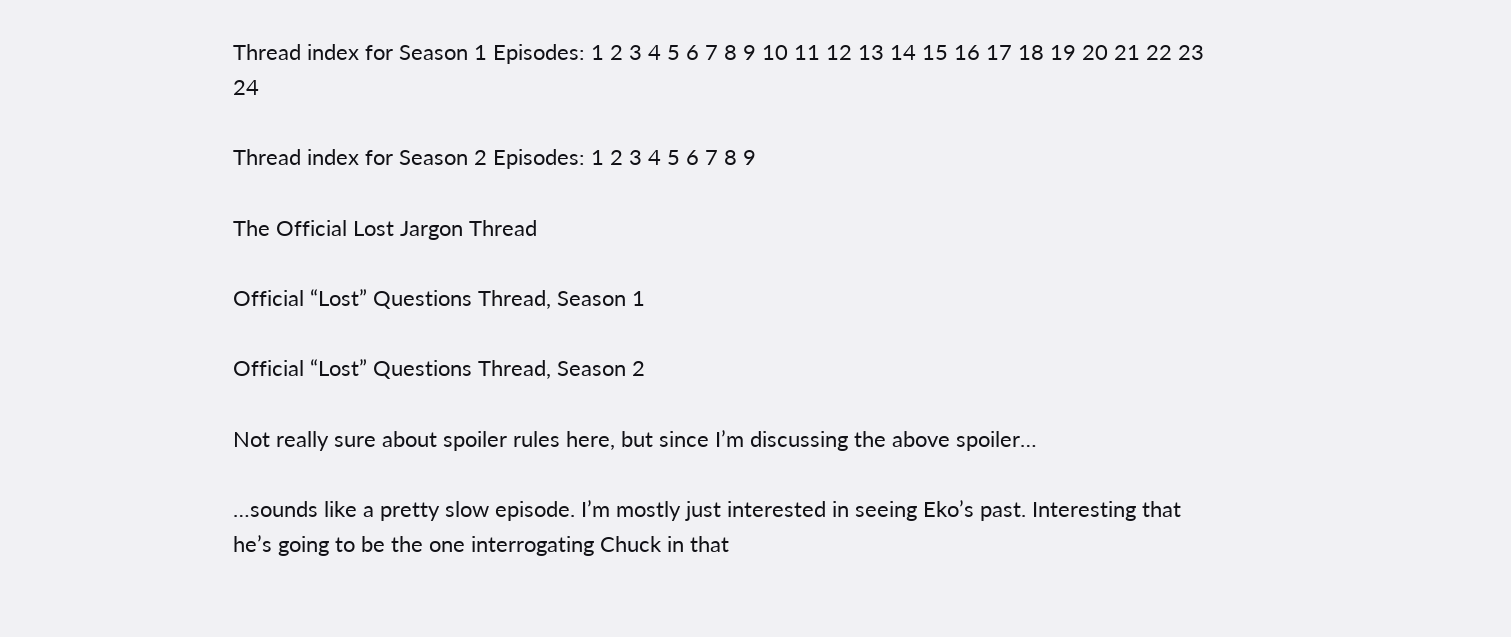Thread index for Season 1 Episodes: 1 2 3 4 5 6 7 8 9 10 11 12 13 14 15 16 17 18 19 20 21 22 23 24

Thread index for Season 2 Episodes: 1 2 3 4 5 6 7 8 9

The Official Lost Jargon Thread

Official “Lost” Questions Thread, Season 1

Official “Lost” Questions Thread, Season 2

Not really sure about spoiler rules here, but since I’m discussing the above spoiler…

…sounds like a pretty slow episode. I’m mostly just interested in seeing Eko’s past. Interesting that he’s going to be the one interrogating Chuck in that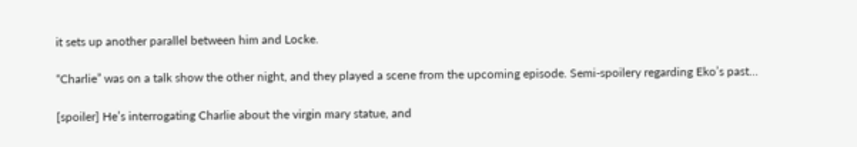it sets up another parallel between him and Locke.

“Charlie” was on a talk show the other night, and they played a scene from the upcoming episode. Semi-spoilery regarding Eko’s past…

[spoiler] He’s interrogating Charlie about the virgin mary statue, and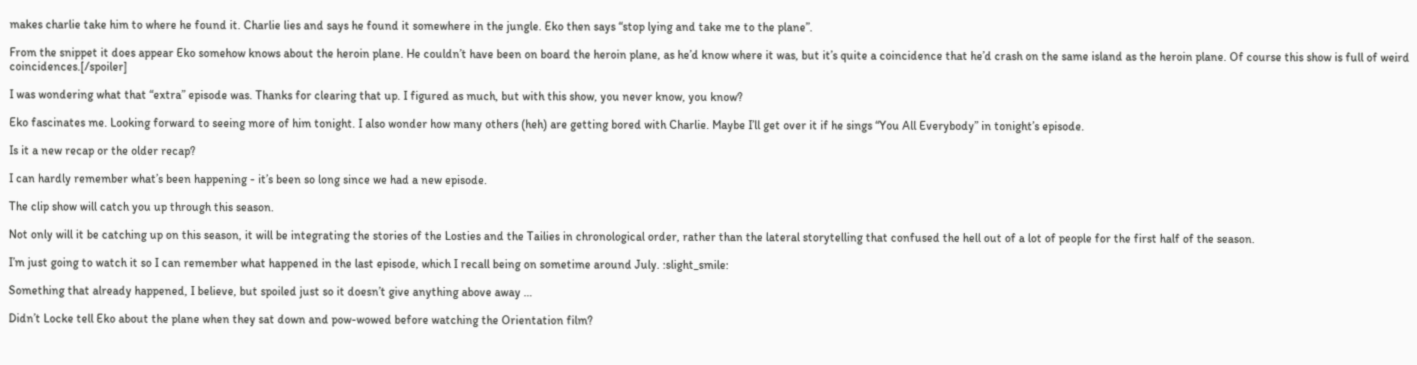makes charlie take him to where he found it. Charlie lies and says he found it somewhere in the jungle. Eko then says “stop lying and take me to the plane”.

From the snippet it does appear Eko somehow knows about the heroin plane. He couldn’t have been on board the heroin plane, as he’d know where it was, but it’s quite a coincidence that he’d crash on the same island as the heroin plane. Of course this show is full of weird coincidences.[/spoiler]

I was wondering what that “extra” episode was. Thanks for clearing that up. I figured as much, but with this show, you never know, you know?

Eko fascinates me. Looking forward to seeing more of him tonight. I also wonder how many others (heh) are getting bored with Charlie. Maybe I’ll get over it if he sings “You All Everybody” in tonight’s episode.

Is it a new recap or the older recap?

I can hardly remember what’s been happening - it’s been so long since we had a new episode.

The clip show will catch you up through this season.

Not only will it be catching up on this season, it will be integrating the stories of the Losties and the Tailies in chronological order, rather than the lateral storytelling that confused the hell out of a lot of people for the first half of the season.

I’m just going to watch it so I can remember what happened in the last episode, which I recall being on sometime around July. :slight_smile:

Something that already happened, I believe, but spoiled just so it doesn’t give anything above away …

Didn’t Locke tell Eko about the plane when they sat down and pow-wowed before watching the Orientation film?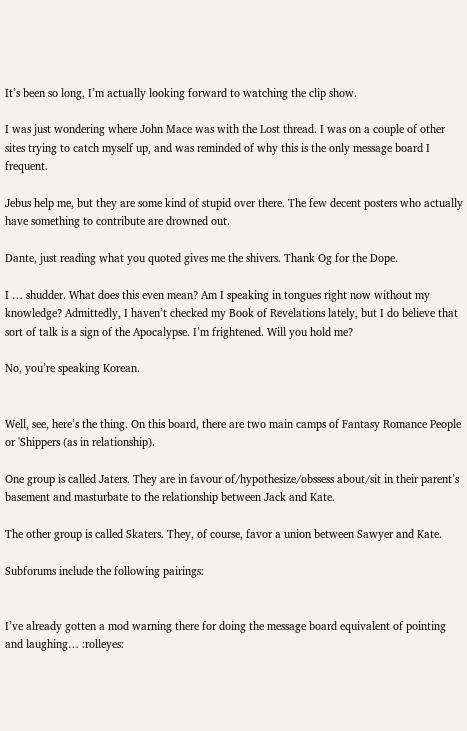It’s been so long, I’m actually looking forward to watching the clip show.

I was just wondering where John Mace was with the Lost thread. I was on a couple of other sites trying to catch myself up, and was reminded of why this is the only message board I frequent.

Jebus help me, but they are some kind of stupid over there. The few decent posters who actually have something to contribute are drowned out.

Dante, just reading what you quoted gives me the shivers. Thank Og for the Dope.

I … shudder. What does this even mean? Am I speaking in tongues right now without my knowledge? Admittedly, I haven’t checked my Book of Revelations lately, but I do believe that sort of talk is a sign of the Apocalypse. I’m frightened. Will you hold me?

No, you’re speaking Korean.


Well, see, here’s the thing. On this board, there are two main camps of Fantasy Romance People or 'Shippers (as in relationship).

One group is called Jaters. They are in favour of/hypothesize/obssess about/sit in their parent’s basement and masturbate to the relationship between Jack and Kate.

The other group is called Skaters. They, of course, favor a union between Sawyer and Kate.

Subforums include the following pairings:


I’ve already gotten a mod warning there for doing the message board equivalent of pointing and laughing… :rolleyes: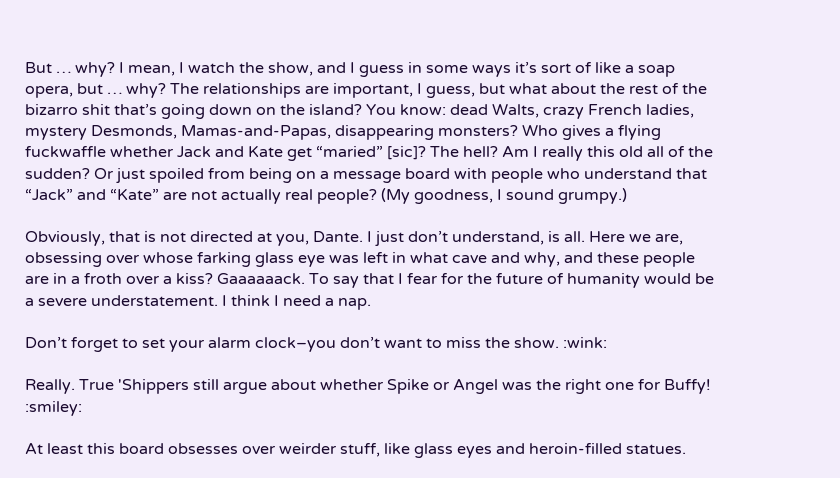But … why? I mean, I watch the show, and I guess in some ways it’s sort of like a soap opera, but … why? The relationships are important, I guess, but what about the rest of the bizarro shit that’s going down on the island? You know: dead Walts, crazy French ladies, mystery Desmonds, Mamas-and-Papas, disappearing monsters? Who gives a flying fuckwaffle whether Jack and Kate get “maried” [sic]? The hell? Am I really this old all of the sudden? Or just spoiled from being on a message board with people who understand that “Jack” and “Kate” are not actually real people? (My goodness, I sound grumpy.)

Obviously, that is not directed at you, Dante. I just don’t understand, is all. Here we are, obsessing over whose farking glass eye was left in what cave and why, and these people are in a froth over a kiss? Gaaaaaack. To say that I fear for the future of humanity would be a severe understatement. I think I need a nap.

Don’t forget to set your alarm clock–you don’t want to miss the show. :wink:

Really. True 'Shippers still argue about whether Spike or Angel was the right one for Buffy! :smiley:

At least this board obsesses over weirder stuff, like glass eyes and heroin-filled statues.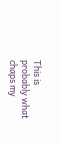This is probably what chaps my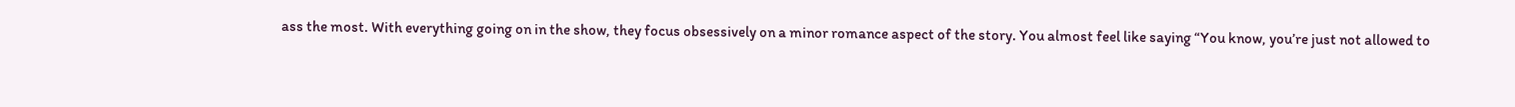ass the most. With everything going on in the show, they focus obsessively on a minor romance aspect of the story. You almost feel like saying “You know, you’re just not allowed to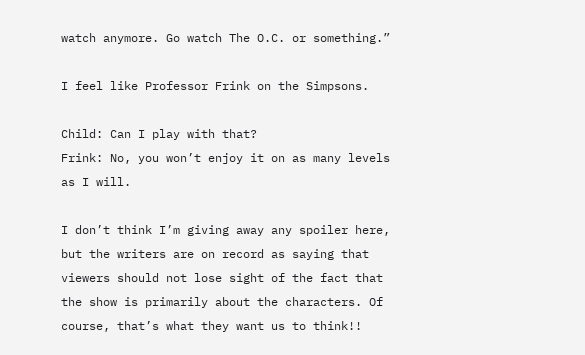watch anymore. Go watch The O.C. or something.”

I feel like Professor Frink on the Simpsons.

Child: Can I play with that?
Frink: No, you won’t enjoy it on as many levels as I will.

I don’t think I’m giving away any spoiler here, but the writers are on record as saying that viewers should not lose sight of the fact that the show is primarily about the characters. Of course, that’s what they want us to think!!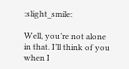:slight_smile:

Well, you’re not alone in that. I’ll think of you when I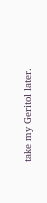take my Geritol later.